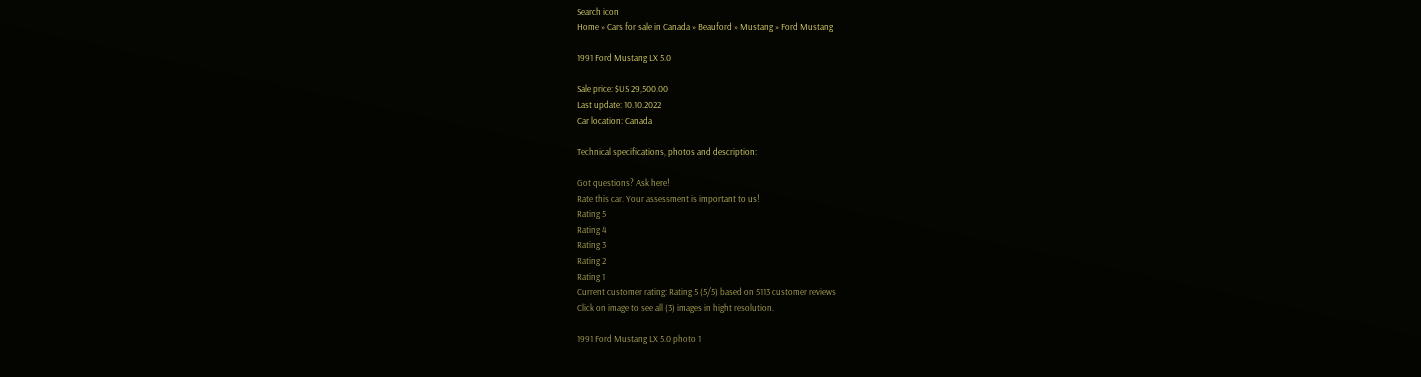Search icon
Home » Cars for sale in Canada » Beauford » Mustang » Ford Mustang

1991 Ford Mustang LX 5.0

Sale price: $US 29,500.00
Last update: 10.10.2022
Car location: Canada

Technical specifications, photos and description:

Got questions? Ask here!
Rate this car. Your assessment is important to us!
Rating 5
Rating 4
Rating 3
Rating 2
Rating 1
Current customer rating: Rating 5 (5/5) based on 5113 customer reviews
Click on image to see all (3) images in hight resolution.

1991 Ford Mustang LX 5.0 photo 1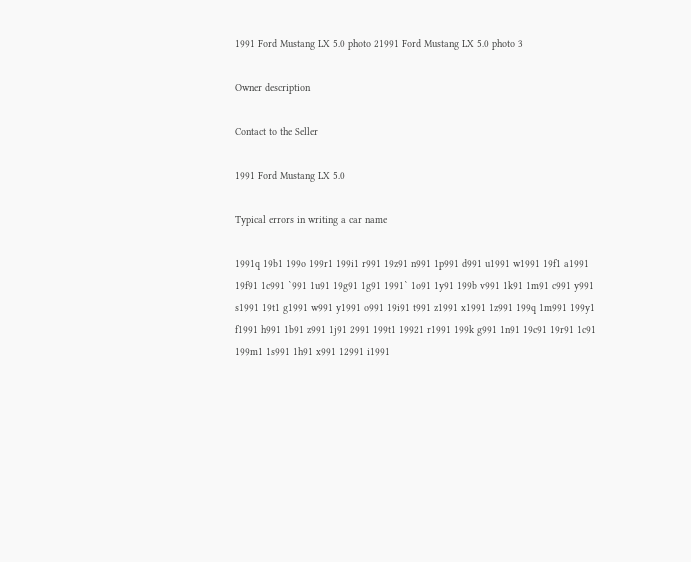1991 Ford Mustang LX 5.0 photo 21991 Ford Mustang LX 5.0 photo 3

Owner description

Contact to the Seller

1991 Ford Mustang LX 5.0

Typical errors in writing a car name

1991q 19b1 199o 199r1 199i1 r991 19z91 n991 1p991 d991 u1991 w1991 19f1 a1991 19f91 1c991 `991 1u91 19g91 1g91 1991` 1o91 1y91 199b v991 1k91 1m91 c991 y991 s1991 19t1 g1991 w991 y1991 o991 19i91 t991 z1991 x1991 1z991 199q 1m991 199y1 f1991 h991 1b91 z991 1j91 2991 199t1 19921 r1991 199k g991 1n91 19c91 19r91 1c91 199m1 1s991 1h91 x991 12991 i1991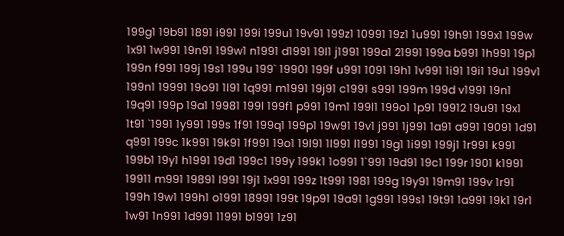199g1 19b91 1891 i991 199i 199u1 19v91 199z1 10991 19z1 1u991 19h91 199x1 199w 1x91 1w991 19n91 199w1 n1991 d1991 19l1 j1991 199a1 21991 199a b991 1h991 19p1 199n f991 199j 19s1 199u 199` 19901 199f u991 1091 19h1 1v991 1i91 19i1 19u1 199v1 199n1 19991 19o91 1l91 1q991 m1991 19j91 c1991 s991 199m 199d v1991 19n1 19q91 199p 19a1 19981 199l 199f1 p991 19m1 199l1 199o1 1p91 19912 19u91 19x1 1t91 `1991 1y991 199s 1f91 199q1 199p1 19w91 19v1 j991 1j991 1a91 a991 19091 1d91 q991 199c 1k991 19k91 1f991 19o1 19l91 1l991 l1991 19g1 1i991 199j1 1r991 k991 199b1 19y1 h1991 19d1 199c1 199y 199k1 1o991 1`991 19d91 19c1 199r 1901 k1991 19911 m991 19891 l991 19j1 1x991 199z 1t991 1981 199g 19y91 19m91 199v 1r91 199h 19w1 199h1 o1991 18991 199t 19p91 19a91 1g991 199s1 19t91 1a991 19k1 19r1 1w91 1n991 1d991 11991 b1991 1z91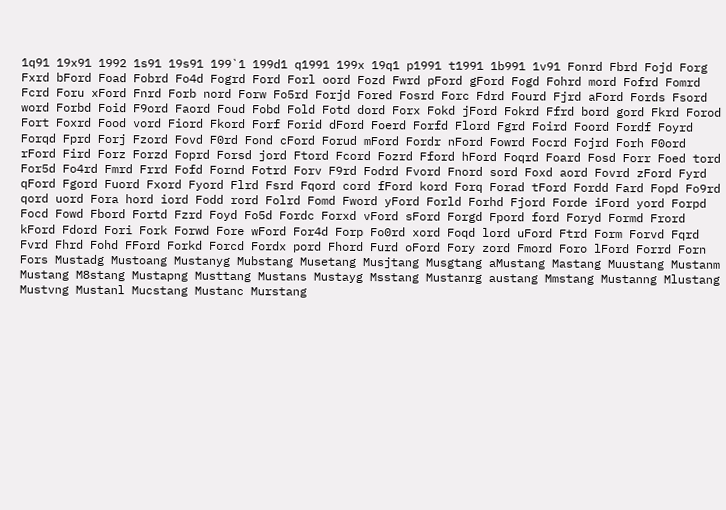1q91 19x91 1992 1s91 19s91 199`1 199d1 q1991 199x 19q1 p1991 t1991 1b991 1v91 Fonrd Fbrd Fojd Forg Fxrd bFord Foad Fobrd Fo4d Fogrd Ford Forl oord Fozd Fwrd pFord gFord Fogd Fohrd mord Fofrd Fomrd Fcrd Foru xFord Fnrd Forb nord Forw Fo5rd Forjd Fored Fosrd Forc Fdrd Fourd Fjrd aFord Fords Fsord word Forbd Foid F9ord Faord Foud Fobd Fold Fotd dord Forx Fokd jFord Fokrd Ffrd bord gord Fkrd Forod Fort Foxrd Food vord Fiord Fkord Forf Forid dFord Foerd Forfd Flord Fgrd Foird Foord Fordf Foyrd Forqd Fprd Forj Fzord Fovd F0rd Fond cFord Forud mFord Fordr nFord Fowrd Focrd Fojrd Forh F0ord rFord Fird Forz Forzd Foprd Forsd jord Ftord Fcord Fozrd Fford hFord Foqrd Foard Fosd Forr Foed tord For5d Fo4rd Fmrd Frrd Fofd Fornd Fotrd Forv F9rd Fodrd Fvord Fnord sord Foxd aord Fovrd zFord Fyrd qFord Fgord Fuord Fxord Fyord Flrd Fsrd Fqord cord fFord kord Forq Forad tFord Fordd Fard Fopd Fo9rd qord uord Fora hord iord Fodd rord Folrd Fomd Fword yFord Forld Forhd Fjord Forde iFord yord Forpd Focd Fowd Fbord Fortd Fzrd Foyd Fo5d Fordc Forxd vFord sFord Forgd Fpord ford Foryd Formd Frord kFord Fdord Fori Fork Forwd Fore wFord For4d Forp Fo0rd xord Foqd lord uFord Ftrd Form Forvd Fqrd Fvrd Fhrd Fohd FFord Forkd Forcd Fordx pord Fhord Furd oFord Fory zord Fmord Foro lFord Forrd Forn Fors Mustadg Mustoang Mustanyg Mubstang Musetang Musjtang Musgtang aMustang Mastang Muustang Mustanm Mustang M8stang Mustapng Musttang Mustans Mustayg Msstang Mustanrg austang Mmstang Mustanng Mlustang Mustvng Mustanl Mucstang Mustanc Murstang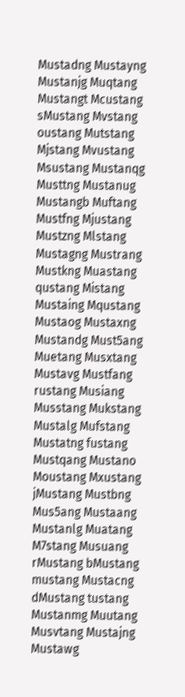Mustadng Mustayng Mustanjg Muqtang Mustangt Mcustang sMustang Mvstang oustang Mutstang Mjstang Mvustang Msustang Mustanqg Musttng Mustanug Mustangb Muftang Mustfng Mjustang Mustzng Mlstang Mustagng Mustrang Mustkng Muastang qustang Mistang Mustaing Mqustang Mustaog Mustaxng Mustandg Must5ang Muetang Musxtang Mustavg Mustfang rustang Musiang Musstang Mukstang Mustalg Mufstang Mustatng fustang Mustqang Mustano Moustang Mxustang jMustang Mustbng Mus5ang Mustaang Mustanlg Muatang M7stang Musuang rMustang bMustang mustang Mustacng dMustang tustang Mustanmg Muutang Musvtang Mustajng Mustawg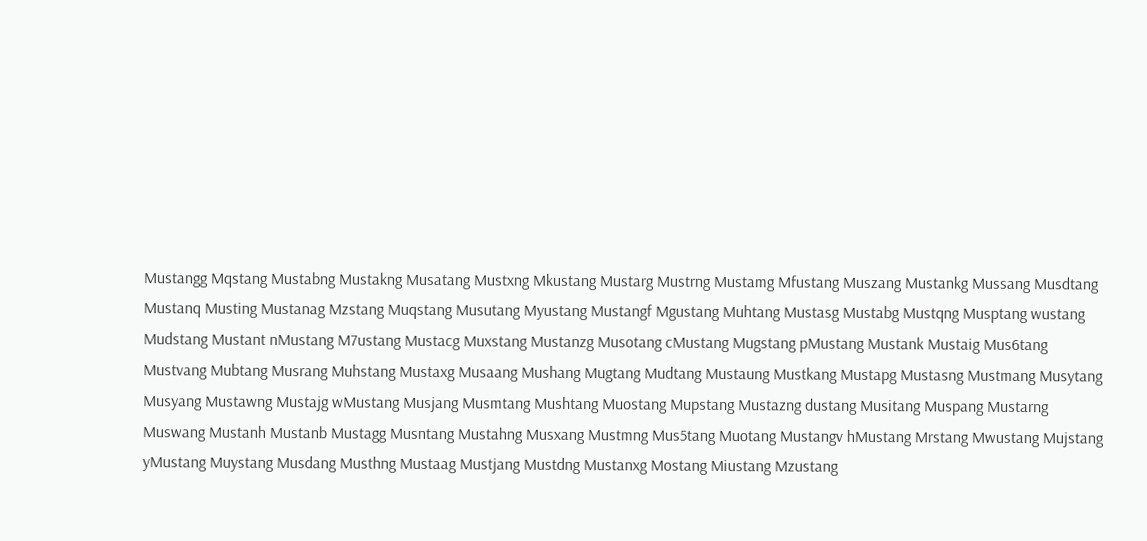Mustangg Mqstang Mustabng Mustakng Musatang Mustxng Mkustang Mustarg Mustrng Mustamg Mfustang Muszang Mustankg Mussang Musdtang Mustanq Musting Mustanag Mzstang Muqstang Musutang Myustang Mustangf Mgustang Muhtang Mustasg Mustabg Mustqng Musptang wustang Mudstang Mustant nMustang M7ustang Mustacg Muxstang Mustanzg Musotang cMustang Mugstang pMustang Mustank Mustaig Mus6tang Mustvang Mubtang Musrang Muhstang Mustaxg Musaang Mushang Mugtang Mudtang Mustaung Mustkang Mustapg Mustasng Mustmang Musytang Musyang Mustawng Mustajg wMustang Musjang Musmtang Mushtang Muostang Mupstang Mustazng dustang Musitang Muspang Mustarng Muswang Mustanh Mustanb Mustagg Musntang Mustahng Musxang Mustmng Mus5tang Muotang Mustangv hMustang Mrstang Mwustang Mujstang yMustang Muystang Musdang Musthng Mustaag Mustjang Mustdng Mustanxg Mostang Miustang Mzustang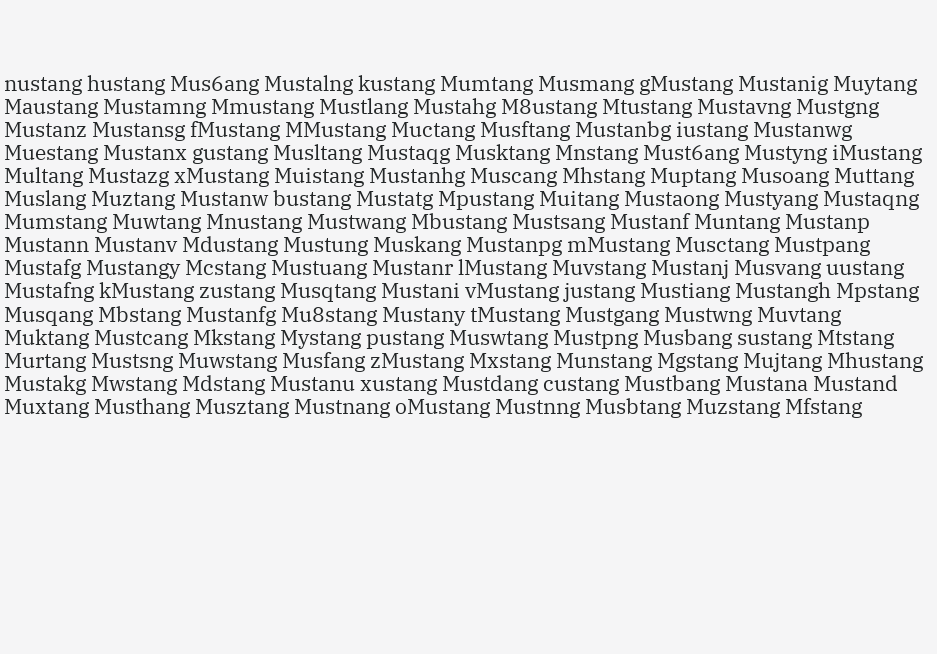nustang hustang Mus6ang Mustalng kustang Mumtang Musmang gMustang Mustanig Muytang Maustang Mustamng Mmustang Mustlang Mustahg M8ustang Mtustang Mustavng Mustgng Mustanz Mustansg fMustang MMustang Muctang Musftang Mustanbg iustang Mustanwg Muestang Mustanx gustang Musltang Mustaqg Musktang Mnstang Must6ang Mustyng iMustang Multang Mustazg xMustang Muistang Mustanhg Muscang Mhstang Muptang Musoang Muttang Muslang Muztang Mustanw bustang Mustatg Mpustang Muitang Mustaong Mustyang Mustaqng Mumstang Muwtang Mnustang Mustwang Mbustang Mustsang Mustanf Muntang Mustanp Mustann Mustanv Mdustang Mustung Muskang Mustanpg mMustang Musctang Mustpang Mustafg Mustangy Mcstang Mustuang Mustanr lMustang Muvstang Mustanj Musvang uustang Mustafng kMustang zustang Musqtang Mustani vMustang justang Mustiang Mustangh Mpstang Musqang Mbstang Mustanfg Mu8stang Mustany tMustang Mustgang Mustwng Muvtang Muktang Mustcang Mkstang Mystang pustang Muswtang Mustpng Musbang sustang Mtstang Murtang Mustsng Muwstang Musfang zMustang Mxstang Munstang Mgstang Mujtang Mhustang Mustakg Mwstang Mdstang Mustanu xustang Mustdang custang Mustbang Mustana Mustand Muxtang Musthang Musztang Mustnang oMustang Mustnng Musbtang Muzstang Mfstang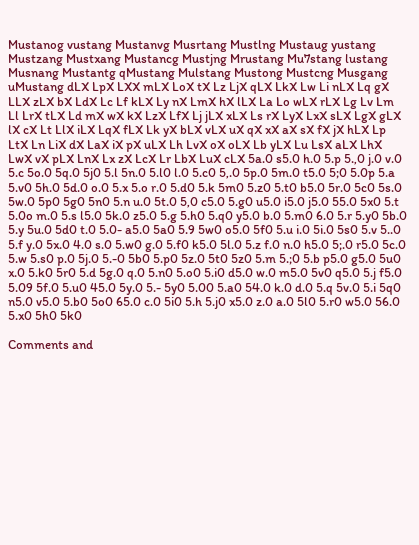Mustanog vustang Mustanvg Musrtang Mustlng Mustaug yustang Mustzang Mustxang Mustancg Mustjng Mrustang Mu7stang lustang Musnang Mustantg qMustang Mulstang Mustong Mustcng Musgang uMustang dLX LpX LXX mLX LoX tX Lz LjX qLX LkX Lw Li nLX Lq gX LLX zLX bX LdX Lc Lf kLX Ly nX LmX hX lLX La Lo wLX rLX Lg Lv Lm Ll LrX tLX Ld mX wX kX LzX LfX Lj jLX xLX Ls rX LyX LxX sLX LgX gLX lX cX Lt LlX iLX LqX fLX Lk yX bLX vLX uX qX xX aX sX fX jX hLX Lp LtX Ln LiX dX LaX iX pX uLX Lh LvX oX oLX Lb yLX Lu LsX aLX LhX LwX vX pLX LnX Lx zX LcX Lr LbX LuX cLX 5a.0 s5.0 h.0 5.p 5.,0 j.0 v.0 5.c 5o.0 5q.0 5j0 5.l 5n.0 5.l0 l.0 5.c0 5,.0 5p.0 5m.0 t5.0 5;0 5.0p 5.a 5.v0 5h.0 5d.0 o.0 5.x 5.o r.0 5.d0 5.k 5m0 5.z0 5.t0 b5.0 5r.0 5c0 5s.0 5w.0 5p0 5g0 5n0 5.n u.0 5t.0 5,0 c5.0 5.g0 u5.0 i5.0 j5.0 55.0 5x0 5.t 5.0o m.0 5.s l5.0 5k.0 z5.0 5.g 5.h0 5.q0 y5.0 b.0 5.m0 6.0 5.r 5.y0 5b.0 5.y 5u.0 5d0 t.0 5.0- a5.0 5a0 5.9 5w0 o5.0 5f0 5.u i.0 5i.0 5s0 5.v 5..0 5.f y.0 5x.0 4.0 s.0 5.w0 g.0 5.f0 k5.0 5l.0 5.z f.0 n.0 h5.0 5;.0 r5.0 5c.0 5.w 5.s0 p.0 5j.0 5.-0 5b0 5.p0 5z.0 5t0 5z0 5.m 5.;0 5.b p5.0 g5.0 5u0 x.0 5.k0 5r0 5.d 5g.0 q.0 5.n0 5.o0 5.i0 d5.0 w.0 m5.0 5v0 q5.0 5.j f5.0 5.09 5f.0 5.u0 45.0 5y.0 5.- 5y0 5.00 5.a0 54.0 k.0 d.0 5.q 5v.0 5.i 5q0 n5.0 v5.0 5.b0 5o0 65.0 c.0 5i0 5.h 5.j0 x5.0 z.0 a.0 5l0 5.r0 w5.0 56.0 5.x0 5h0 5k0

Comments and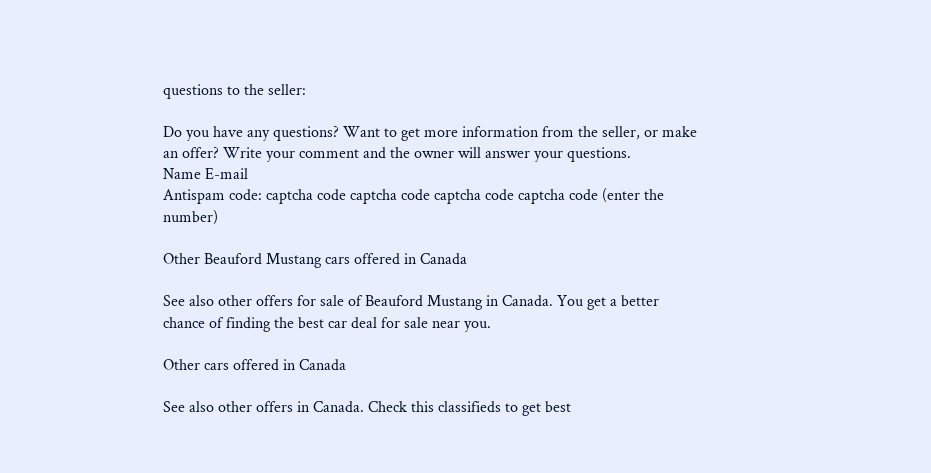questions to the seller:

Do you have any questions? Want to get more information from the seller, or make an offer? Write your comment and the owner will answer your questions.
Name E-mail
Antispam code: captcha code captcha code captcha code captcha code (enter the number)

Other Beauford Mustang cars offered in Canada

See also other offers for sale of Beauford Mustang in Canada. You get a better chance of finding the best car deal for sale near you.

Other cars offered in Canada

See also other offers in Canada. Check this classifieds to get best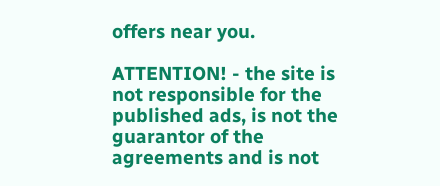offers near you.

ATTENTION! - the site is not responsible for the published ads, is not the guarantor of the agreements and is not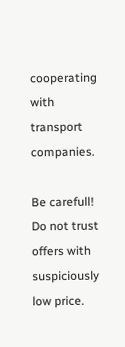cooperating with transport companies.

Be carefull!
Do not trust offers with suspiciously low price.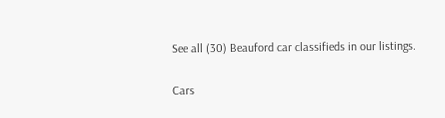See all (30) Beauford car classifieds in our listings.

Cars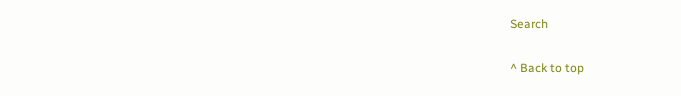Search

^ Back to top